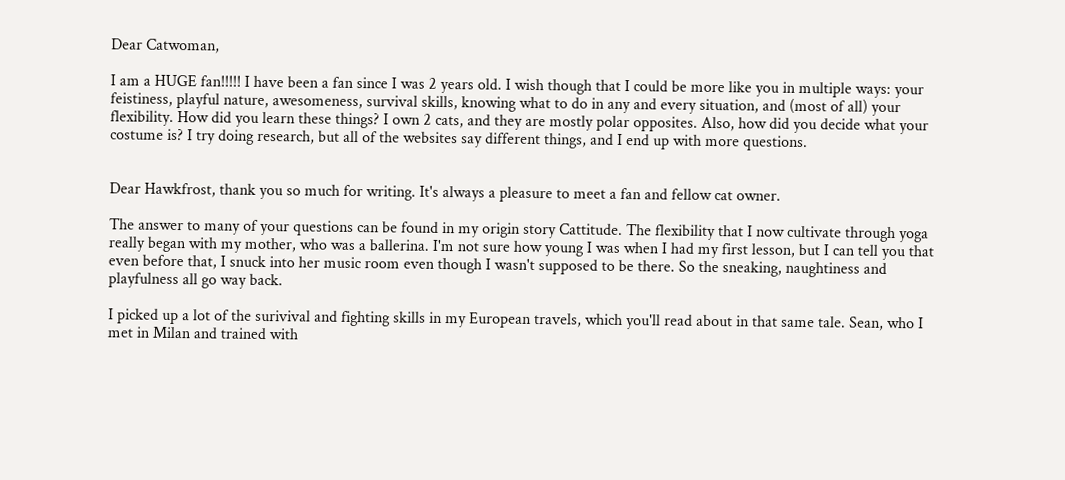Dear Catwoman,

I am a HUGE fan!!!!! I have been a fan since I was 2 years old. I wish though that I could be more like you in multiple ways: your feistiness, playful nature, awesomeness, survival skills, knowing what to do in any and every situation, and (most of all) your flexibility. How did you learn these things? I own 2 cats, and they are mostly polar opposites. Also, how did you decide what your costume is? I try doing research, but all of the websites say different things, and I end up with more questions.


Dear Hawkfrost, thank you so much for writing. It's always a pleasure to meet a fan and fellow cat owner.

The answer to many of your questions can be found in my origin story Cattitude. The flexibility that I now cultivate through yoga really began with my mother, who was a ballerina. I'm not sure how young I was when I had my first lesson, but I can tell you that even before that, I snuck into her music room even though I wasn't supposed to be there. So the sneaking, naughtiness and playfulness all go way back.

I picked up a lot of the surivival and fighting skills in my European travels, which you'll read about in that same tale. Sean, who I met in Milan and trained with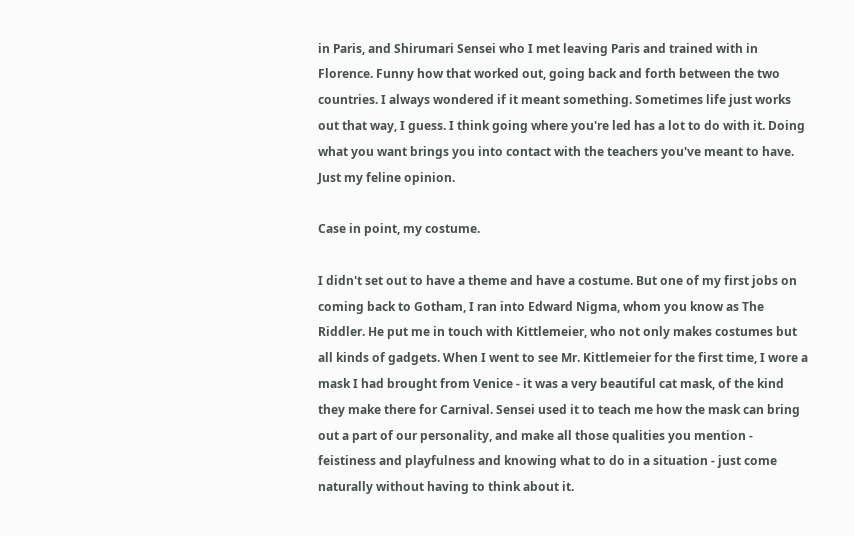in Paris, and Shirumari Sensei who I met leaving Paris and trained with in Florence. Funny how that worked out, going back and forth between the two countries. I always wondered if it meant something. Sometimes life just works out that way, I guess. I think going where you're led has a lot to do with it. Doing what you want brings you into contact with the teachers you've meant to have. Just my feline opinion.

Case in point, my costume.

I didn't set out to have a theme and have a costume. But one of my first jobs on coming back to Gotham, I ran into Edward Nigma, whom you know as The Riddler. He put me in touch with Kittlemeier, who not only makes costumes but all kinds of gadgets. When I went to see Mr. Kittlemeier for the first time, I wore a mask I had brought from Venice - it was a very beautiful cat mask, of the kind they make there for Carnival. Sensei used it to teach me how the mask can bring out a part of our personality, and make all those qualities you mention - feistiness and playfulness and knowing what to do in a situation - just come naturally without having to think about it.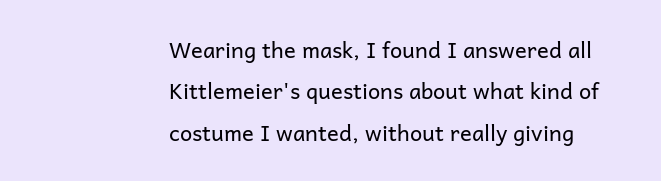Wearing the mask, I found I answered all Kittlemeier's questions about what kind of costume I wanted, without really giving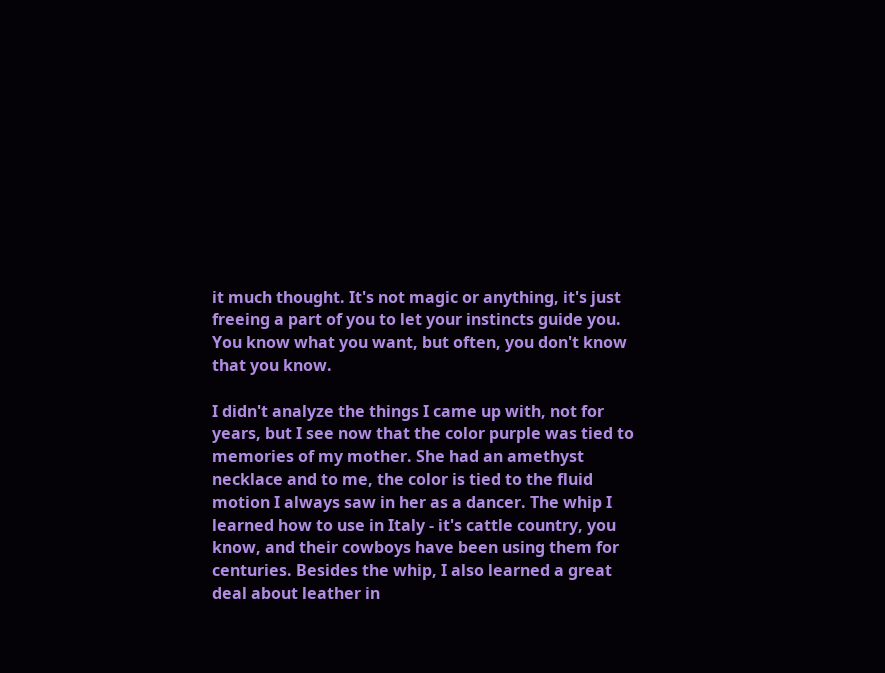it much thought. It's not magic or anything, it's just freeing a part of you to let your instincts guide you. You know what you want, but often, you don't know that you know.

I didn't analyze the things I came up with, not for years, but I see now that the color purple was tied to memories of my mother. She had an amethyst necklace and to me, the color is tied to the fluid motion I always saw in her as a dancer. The whip I learned how to use in Italy - it's cattle country, you know, and their cowboys have been using them for centuries. Besides the whip, I also learned a great deal about leather in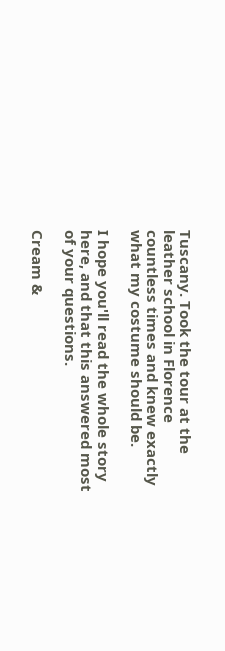Tuscany. Took the tour at the leather school in Florence countless times and knew exactly what my costume should be.

I hope you'll read the whole story here, and that this answered most of your questions.

Cream &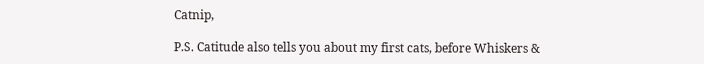Catnip,

P.S. Catitude also tells you about my first cats, before Whiskers &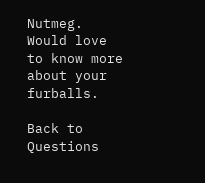Nutmeg. Would love to know more about your furballs.

Back to Questions